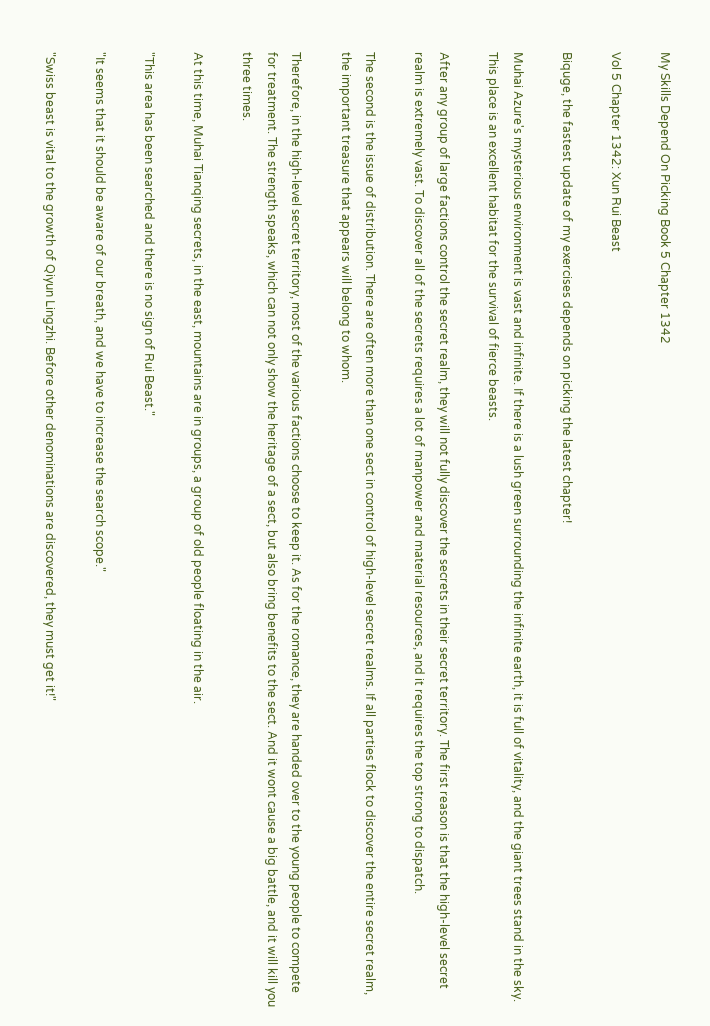My Skills Depend On Picking Book 5 Chapter 1342

Vol 5 Chapter 1342: Xun Rui Beast

Biquge, the fastest update of my exercises depends on picking the latest chapter!

Muhai Azure's mysterious environment is vast and infinite. If there is a lush green surrounding the infinite earth, it is full of vitality, and the giant trees stand in the sky. This place is an excellent habitat for the survival of fierce beasts.

After any group of large factions control the secret realm, they will not fully discover the secrets in their secret territory. The first reason is that the high-level secret realm is extremely vast. To discover all of the secrets requires a lot of manpower and material resources, and it requires the top strong to dispatch.

The second is the issue of distribution. There are often more than one sect in control of high-level secret realms. If all parties flock to discover the entire secret realm, the important treasure that appears will belong to whom.

Therefore, in the high-level secret territory, most of the various factions choose to keep it. As for the romance, they are handed over to the young people to compete for treatment. The strength speaks, which can not only show the heritage of a sect, but also bring benefits to the sect. And it wont cause a big battle, and it will kill you three times.

At this time, Muhai Tianqing secrets, in the east, mountains are in groups, a group of old people floating in the air.

"This area has been searched and there is no sign of Rui Beast."

"It seems that it should be aware of our breath, and we have to increase the search scope."

"Swiss beast is vital to the growth of Qiyun Lingzhi. Before other denominations are discovered, they must get it!"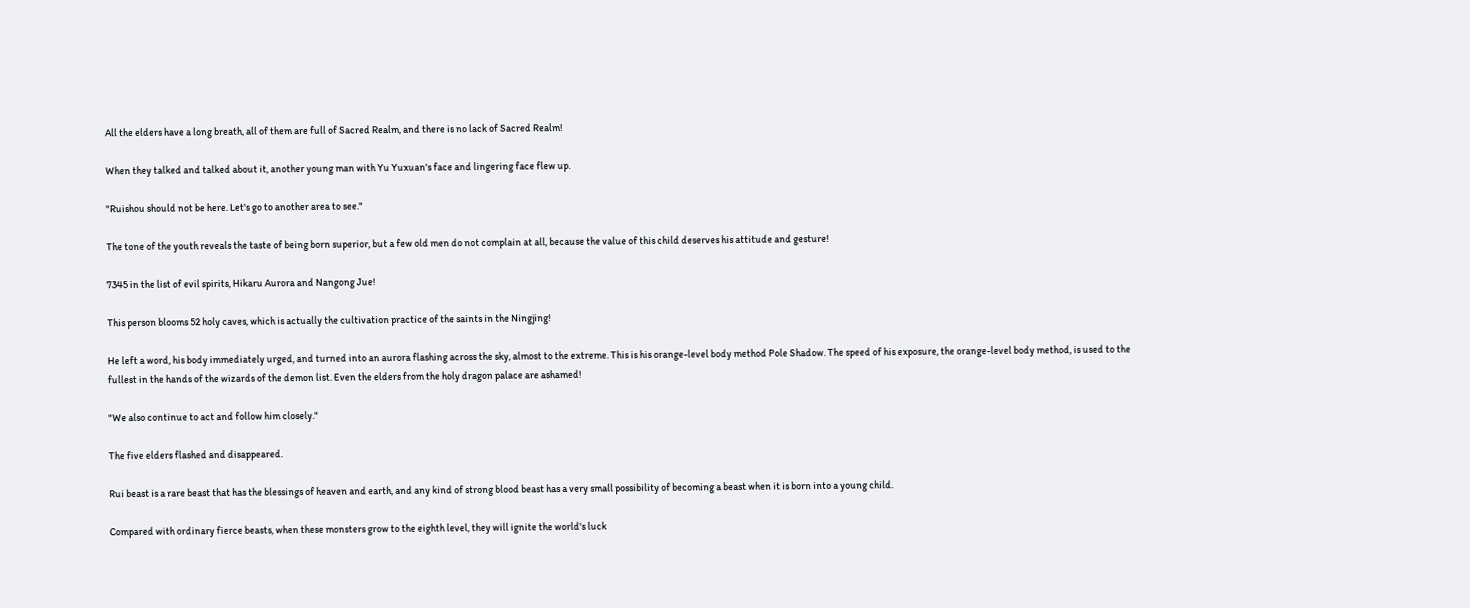All the elders have a long breath, all of them are full of Sacred Realm, and there is no lack of Sacred Realm!

When they talked and talked about it, another young man with Yu Yuxuan's face and lingering face flew up.

"Ruishou should not be here. Let's go to another area to see."

The tone of the youth reveals the taste of being born superior, but a few old men do not complain at all, because the value of this child deserves his attitude and gesture!

7345 in the list of evil spirits, Hikaru Aurora and Nangong Jue!

This person blooms 52 holy caves, which is actually the cultivation practice of the saints in the Ningjing!

He left a word, his body immediately urged, and turned into an aurora flashing across the sky, almost to the extreme. This is his orange-level body method Pole Shadow. The speed of his exposure, the orange-level body method, is used to the fullest in the hands of the wizards of the demon list. Even the elders from the holy dragon palace are ashamed!

"We also continue to act and follow him closely."

The five elders flashed and disappeared.

Rui beast is a rare beast that has the blessings of heaven and earth, and any kind of strong blood beast has a very small possibility of becoming a beast when it is born into a young child.

Compared with ordinary fierce beasts, when these monsters grow to the eighth level, they will ignite the world's luck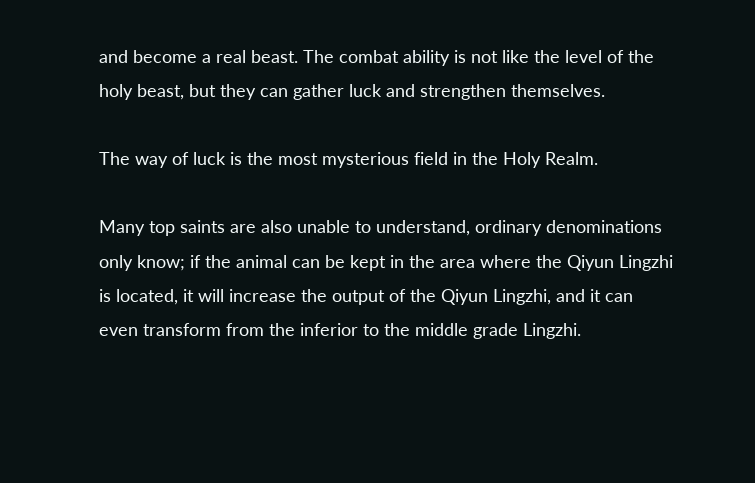and become a real beast. The combat ability is not like the level of the holy beast, but they can gather luck and strengthen themselves.

The way of luck is the most mysterious field in the Holy Realm.

Many top saints are also unable to understand, ordinary denominations only know; if the animal can be kept in the area where the Qiyun Lingzhi is located, it will increase the output of the Qiyun Lingzhi, and it can even transform from the inferior to the middle grade Lingzhi.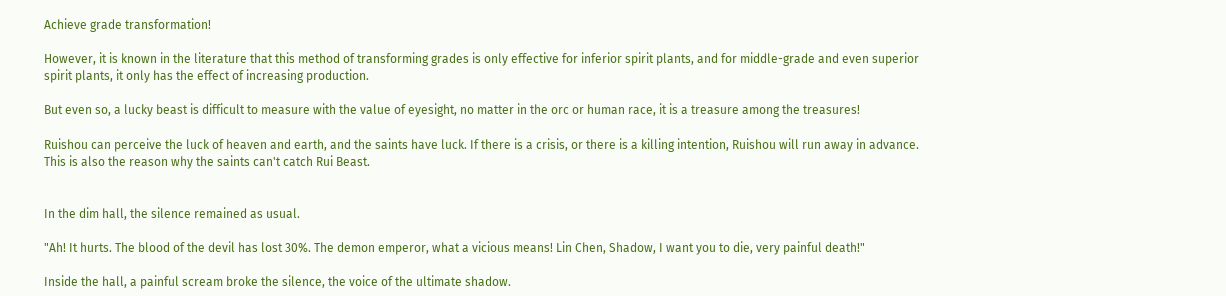Achieve grade transformation!

However, it is known in the literature that this method of transforming grades is only effective for inferior spirit plants, and for middle-grade and even superior spirit plants, it only has the effect of increasing production.

But even so, a lucky beast is difficult to measure with the value of eyesight, no matter in the orc or human race, it is a treasure among the treasures!

Ruishou can perceive the luck of heaven and earth, and the saints have luck. If there is a crisis, or there is a killing intention, Ruishou will run away in advance. This is also the reason why the saints can't catch Rui Beast.


In the dim hall, the silence remained as usual.

"Ah! It hurts. The blood of the devil has lost 30%. The demon emperor, what a vicious means! Lin Chen, Shadow, I want you to die, very painful death!"

Inside the hall, a painful scream broke the silence, the voice of the ultimate shadow.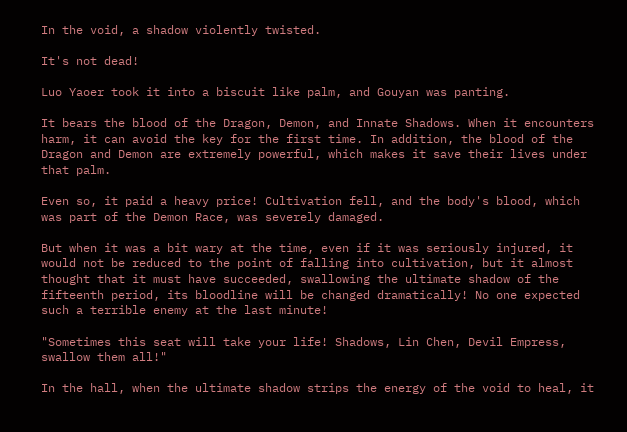In the void, a shadow violently twisted.

It's not dead!

Luo Yaoer took it into a biscuit like palm, and Gouyan was panting.

It bears the blood of the Dragon, Demon, and Innate Shadows. When it encounters harm, it can avoid the key for the first time. In addition, the blood of the Dragon and Demon are extremely powerful, which makes it save their lives under that palm.

Even so, it paid a heavy price! Cultivation fell, and the body's blood, which was part of the Demon Race, was severely damaged.

But when it was a bit wary at the time, even if it was seriously injured, it would not be reduced to the point of falling into cultivation, but it almost thought that it must have succeeded, swallowing the ultimate shadow of the fifteenth period, its bloodline will be changed dramatically! No one expected such a terrible enemy at the last minute!

"Sometimes this seat will take your life! Shadows, Lin Chen, Devil Empress, swallow them all!"

In the hall, when the ultimate shadow strips the energy of the void to heal, it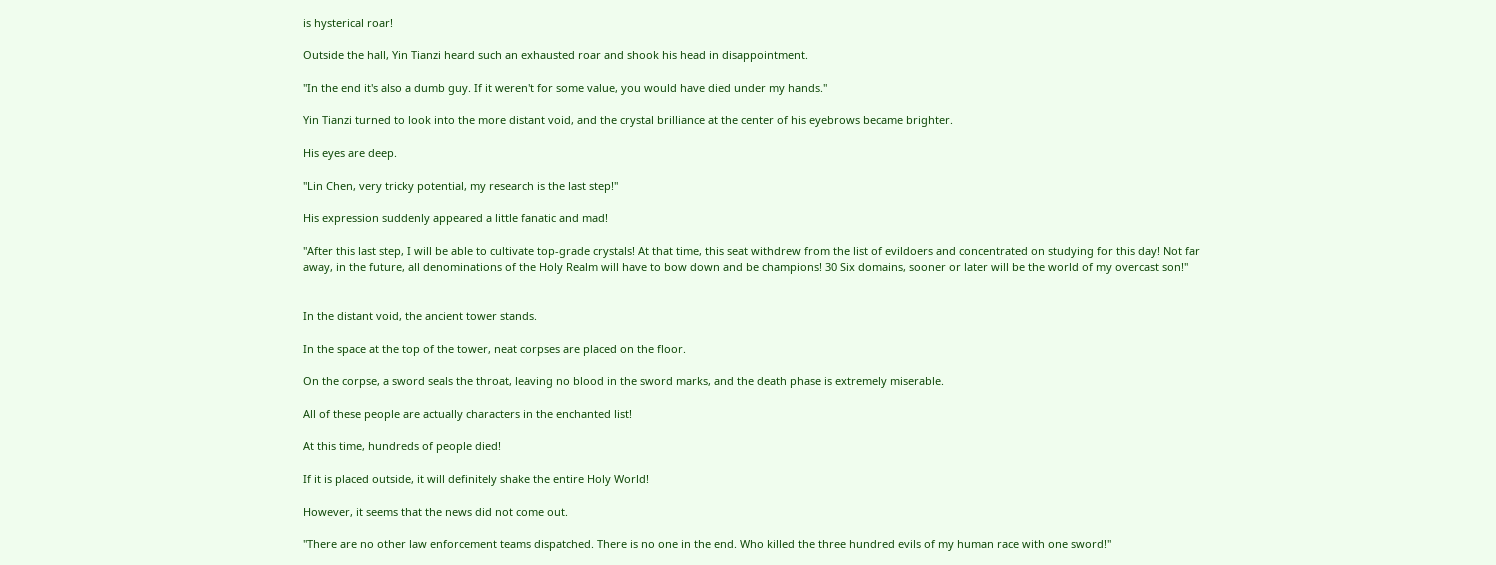is hysterical roar!

Outside the hall, Yin Tianzi heard such an exhausted roar and shook his head in disappointment.

"In the end it's also a dumb guy. If it weren't for some value, you would have died under my hands."

Yin Tianzi turned to look into the more distant void, and the crystal brilliance at the center of his eyebrows became brighter.

His eyes are deep.

"Lin Chen, very tricky potential, my research is the last step!"

His expression suddenly appeared a little fanatic and mad!

"After this last step, I will be able to cultivate top-grade crystals! At that time, this seat withdrew from the list of evildoers and concentrated on studying for this day! Not far away, in the future, all denominations of the Holy Realm will have to bow down and be champions! 30 Six domains, sooner or later will be the world of my overcast son!"


In the distant void, the ancient tower stands.

In the space at the top of the tower, neat corpses are placed on the floor.

On the corpse, a sword seals the throat, leaving no blood in the sword marks, and the death phase is extremely miserable.

All of these people are actually characters in the enchanted list!

At this time, hundreds of people died!

If it is placed outside, it will definitely shake the entire Holy World!

However, it seems that the news did not come out.

"There are no other law enforcement teams dispatched. There is no one in the end. Who killed the three hundred evils of my human race with one sword!"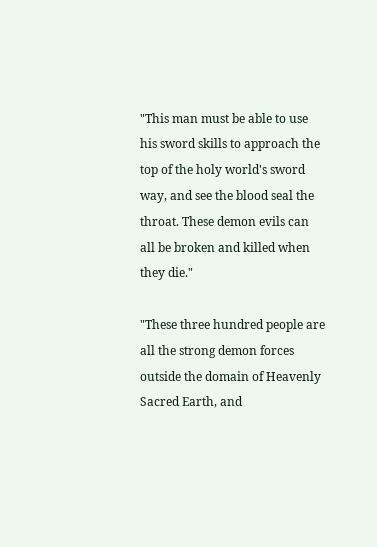"This man must be able to use his sword skills to approach the top of the holy world's sword way, and see the blood seal the throat. These demon evils can all be broken and killed when they die."

"These three hundred people are all the strong demon forces outside the domain of Heavenly Sacred Earth, and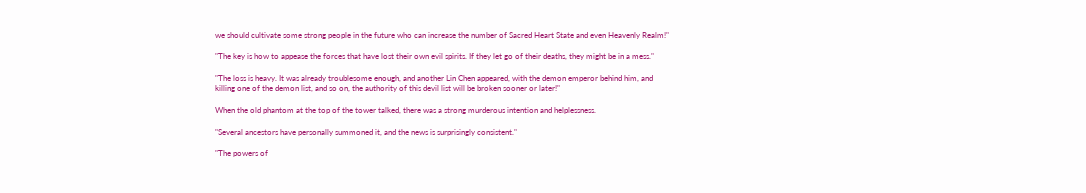we should cultivate some strong people in the future who can increase the number of Sacred Heart State and even Heavenly Realm!"

"The key is how to appease the forces that have lost their own evil spirits. If they let go of their deaths, they might be in a mess."

"The loss is heavy. It was already troublesome enough, and another Lin Chen appeared, with the demon emperor behind him, and killing one of the demon list, and so on, the authority of this devil list will be broken sooner or later!"

When the old phantom at the top of the tower talked, there was a strong murderous intention and helplessness.

"Several ancestors have personally summoned it, and the news is surprisingly consistent."

"The powers of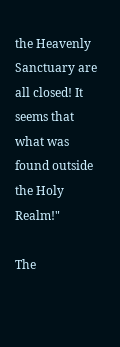the Heavenly Sanctuary are all closed! It seems that what was found outside the Holy Realm!"

The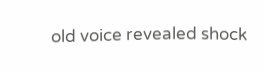old voice revealed shock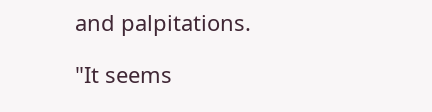and palpitations.

"It seems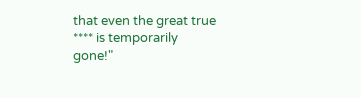that even the great true **** is temporarily gone!"